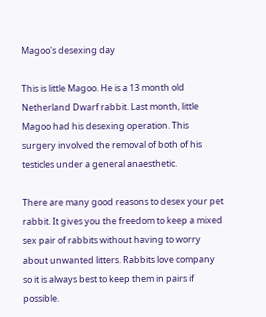Magoo's desexing day

This is little Magoo. He is a 13 month old Netherland Dwarf rabbit. Last month, little Magoo had his desexing operation. This surgery involved the removal of both of his testicles under a general anaesthetic.

There are many good reasons to desex your pet rabbit. It gives you the freedom to keep a mixed sex pair of rabbits without having to worry about unwanted litters. Rabbits love company so it is always best to keep them in pairs if possible.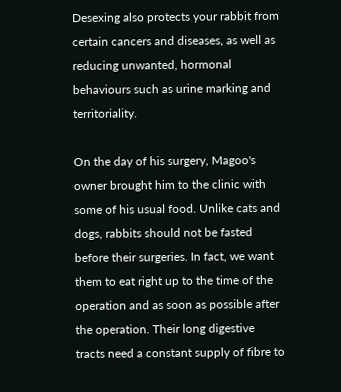Desexing also protects your rabbit from certain cancers and diseases, as well as reducing unwanted, hormonal behaviours such as urine marking and territoriality.

On the day of his surgery, Magoo's owner brought him to the clinic with some of his usual food. Unlike cats and dogs, rabbits should not be fasted before their surgeries. In fact, we want them to eat right up to the time of the operation and as soon as possible after the operation. Their long digestive tracts need a constant supply of fibre to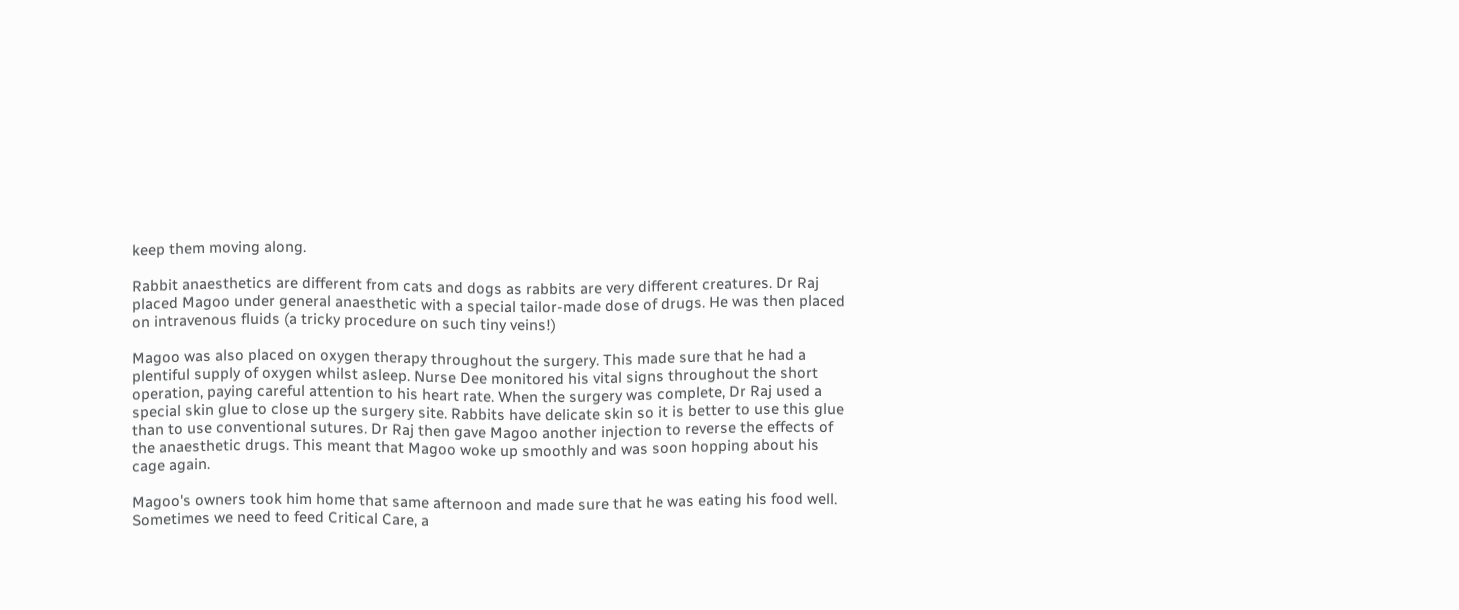keep them moving along.

Rabbit anaesthetics are different from cats and dogs as rabbits are very different creatures. Dr Raj placed Magoo under general anaesthetic with a special tailor-made dose of drugs. He was then placed on intravenous fluids (a tricky procedure on such tiny veins!)

Magoo was also placed on oxygen therapy throughout the surgery. This made sure that he had a plentiful supply of oxygen whilst asleep. Nurse Dee monitored his vital signs throughout the short operation, paying careful attention to his heart rate. When the surgery was complete, Dr Raj used a special skin glue to close up the surgery site. Rabbits have delicate skin so it is better to use this glue than to use conventional sutures. Dr Raj then gave Magoo another injection to reverse the effects of the anaesthetic drugs. This meant that Magoo woke up smoothly and was soon hopping about his cage again.

Magoo's owners took him home that same afternoon and made sure that he was eating his food well. Sometimes we need to feed Critical Care, a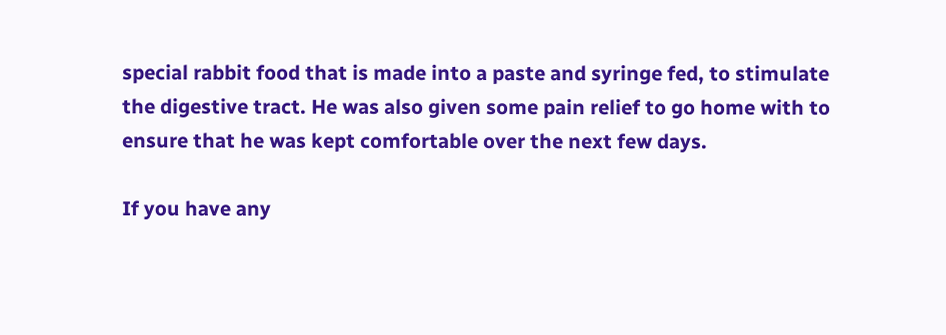special rabbit food that is made into a paste and syringe fed, to stimulate the digestive tract. He was also given some pain relief to go home with to ensure that he was kept comfortable over the next few days.

If you have any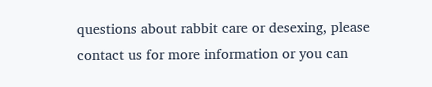questions about rabbit care or desexing, please contact us for more information or you can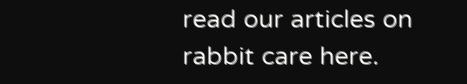read our articles on rabbit care here.